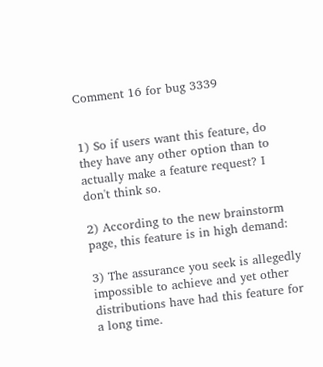Comment 16 for bug 3339


1) So if users want this feature, do they have any other option than to actually make a feature request? I don't think so.

2) According to the new brainstorm page, this feature is in high demand:

3) The assurance you seek is allegedly impossible to achieve and yet other distributions have had this feature for a long time.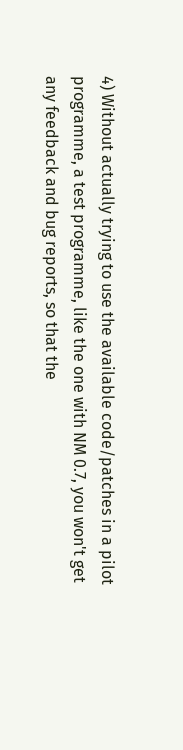4) Without actually trying to use the available code/patches in a pilot programme, a test programme, like the one with NM 0.7, you won't get any feedback and bug reports, so that the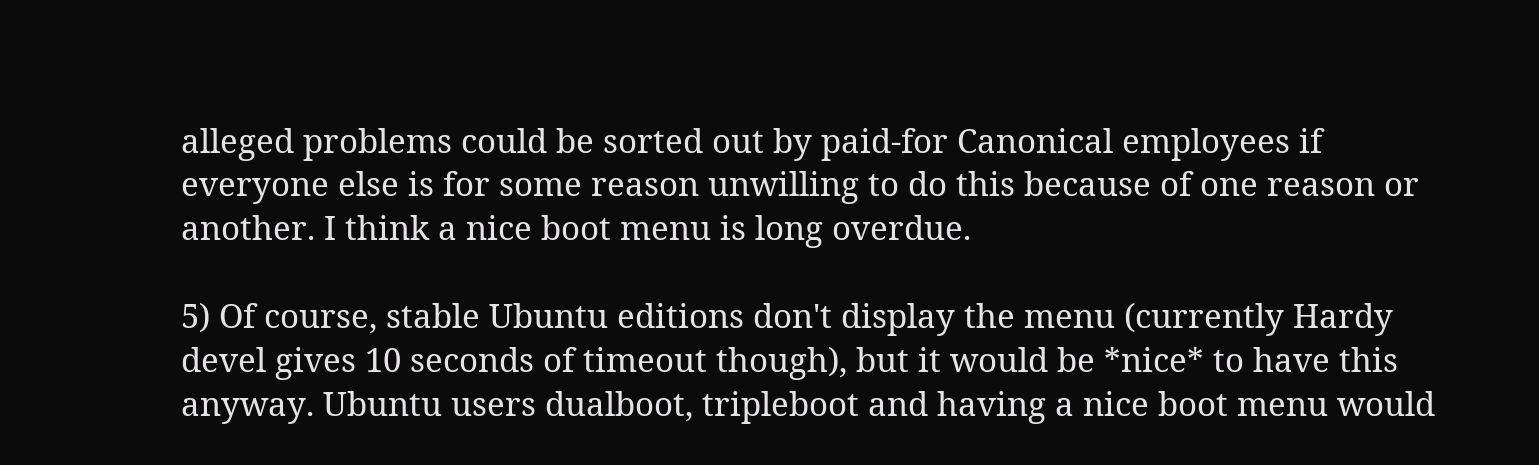alleged problems could be sorted out by paid-for Canonical employees if everyone else is for some reason unwilling to do this because of one reason or another. I think a nice boot menu is long overdue.

5) Of course, stable Ubuntu editions don't display the menu (currently Hardy devel gives 10 seconds of timeout though), but it would be *nice* to have this anyway. Ubuntu users dualboot, tripleboot and having a nice boot menu would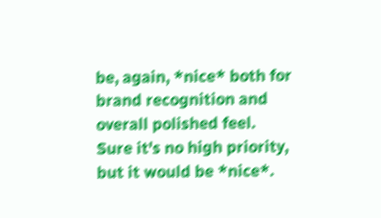be, again, *nice* both for brand recognition and overall polished feel. Sure it's no high priority, but it would be *nice*.